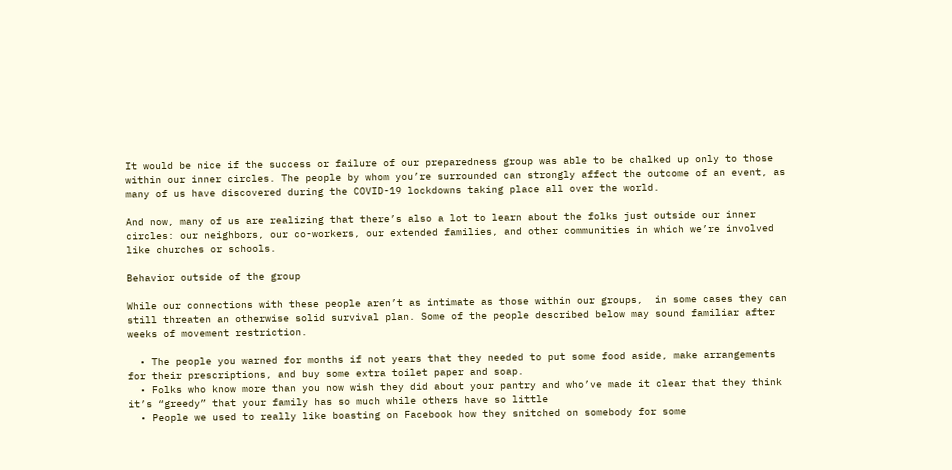It would be nice if the success or failure of our preparedness group was able to be chalked up only to those within our inner circles. The people by whom you’re surrounded can strongly affect the outcome of an event, as many of us have discovered during the COVID-19 lockdowns taking place all over the world.

And now, many of us are realizing that there’s also a lot to learn about the folks just outside our inner circles: our neighbors, our co-workers, our extended families, and other communities in which we’re involved like churches or schools.

Behavior outside of the group

While our connections with these people aren’t as intimate as those within our groups,  in some cases they can still threaten an otherwise solid survival plan. Some of the people described below may sound familiar after weeks of movement restriction.

  • The people you warned for months if not years that they needed to put some food aside, make arrangements for their prescriptions, and buy some extra toilet paper and soap.
  • Folks who know more than you now wish they did about your pantry and who’ve made it clear that they think it’s “greedy” that your family has so much while others have so little
  • People we used to really like boasting on Facebook how they snitched on somebody for some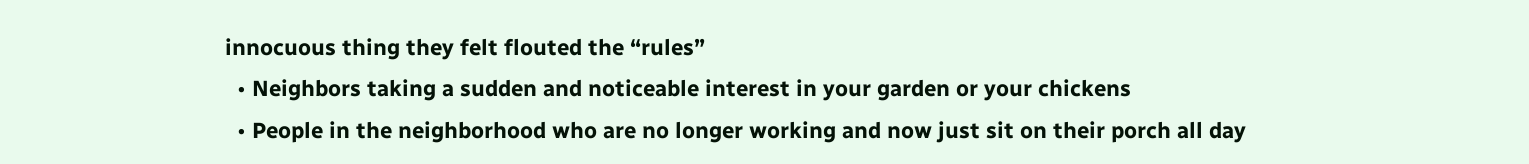innocuous thing they felt flouted the “rules”
  • Neighbors taking a sudden and noticeable interest in your garden or your chickens
  • People in the neighborhood who are no longer working and now just sit on their porch all day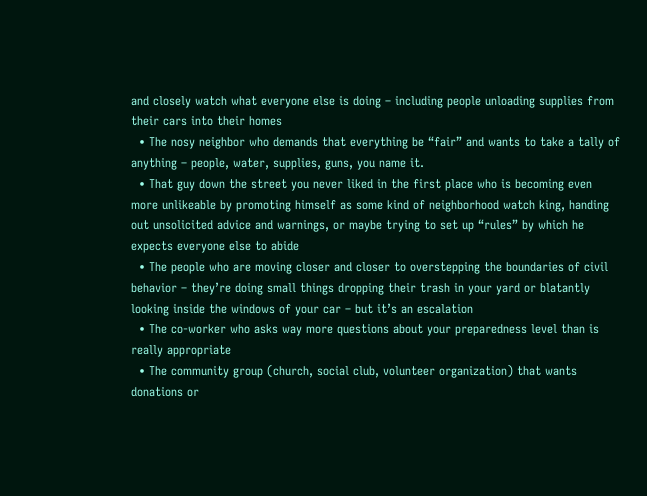and closely watch what everyone else is doing – including people unloading supplies from their cars into their homes
  • The nosy neighbor who demands that everything be “fair” and wants to take a tally of anything – people, water, supplies, guns, you name it.
  • That guy down the street you never liked in the first place who is becoming even more unlikeable by promoting himself as some kind of neighborhood watch king, handing out unsolicited advice and warnings, or maybe trying to set up “rules” by which he expects everyone else to abide
  • The people who are moving closer and closer to overstepping the boundaries of civil behavior – they’re doing small things dropping their trash in your yard or blatantly looking inside the windows of your car – but it’s an escalation
  • The co-worker who asks way more questions about your preparedness level than is really appropriate
  • The community group (church, social club, volunteer organization) that wants donations or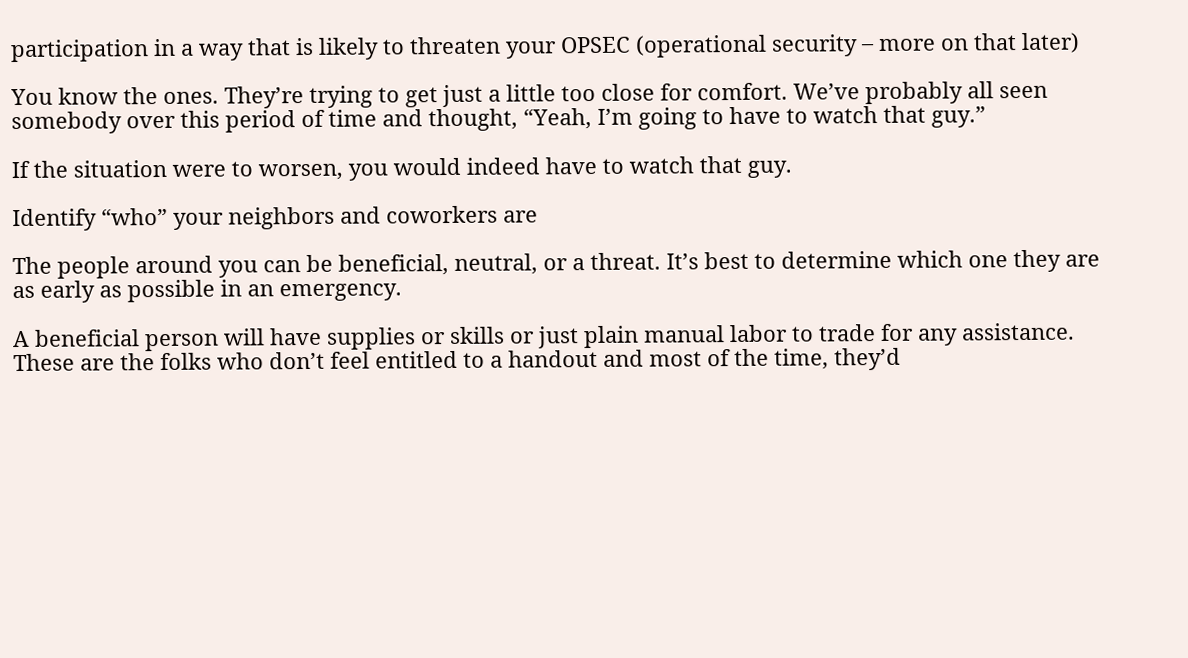participation in a way that is likely to threaten your OPSEC (operational security – more on that later)

You know the ones. They’re trying to get just a little too close for comfort. We’ve probably all seen somebody over this period of time and thought, “Yeah, I’m going to have to watch that guy.”

If the situation were to worsen, you would indeed have to watch that guy.

Identify “who” your neighbors and coworkers are

The people around you can be beneficial, neutral, or a threat. It’s best to determine which one they are as early as possible in an emergency.

A beneficial person will have supplies or skills or just plain manual labor to trade for any assistance. These are the folks who don’t feel entitled to a handout and most of the time, they’d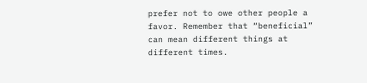prefer not to owe other people a favor. Remember that “beneficial” can mean different things at different times.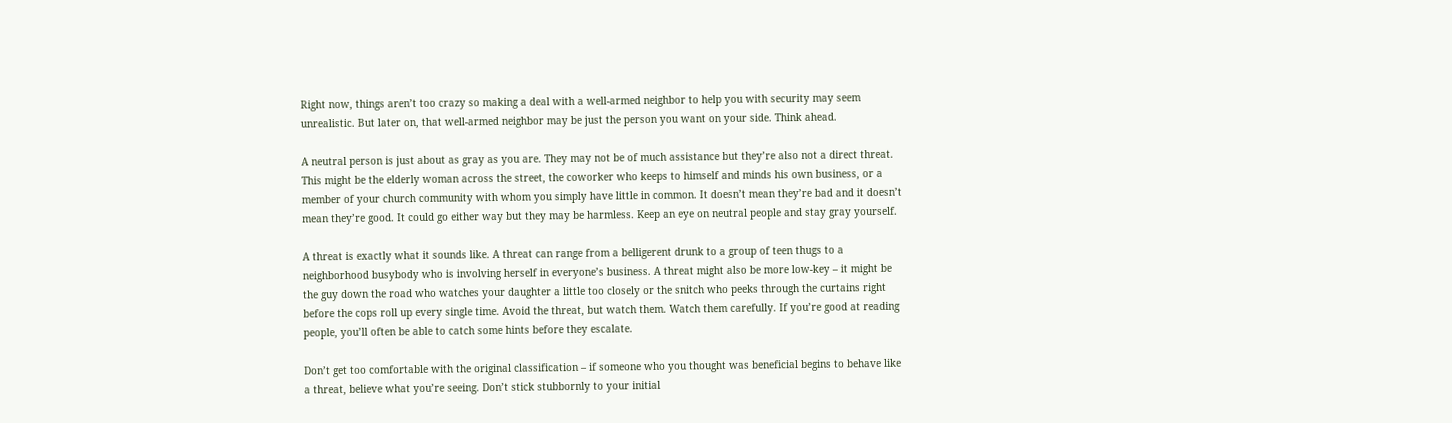Right now, things aren’t too crazy so making a deal with a well-armed neighbor to help you with security may seem unrealistic. But later on, that well-armed neighbor may be just the person you want on your side. Think ahead.

A neutral person is just about as gray as you are. They may not be of much assistance but they’re also not a direct threat. This might be the elderly woman across the street, the coworker who keeps to himself and minds his own business, or a member of your church community with whom you simply have little in common. It doesn’t mean they’re bad and it doesn’t mean they’re good. It could go either way but they may be harmless. Keep an eye on neutral people and stay gray yourself.

A threat is exactly what it sounds like. A threat can range from a belligerent drunk to a group of teen thugs to a neighborhood busybody who is involving herself in everyone’s business. A threat might also be more low-key – it might be the guy down the road who watches your daughter a little too closely or the snitch who peeks through the curtains right before the cops roll up every single time. Avoid the threat, but watch them. Watch them carefully. If you’re good at reading people, you’ll often be able to catch some hints before they escalate.

Don’t get too comfortable with the original classification – if someone who you thought was beneficial begins to behave like a threat, believe what you’re seeing. Don’t stick stubbornly to your initial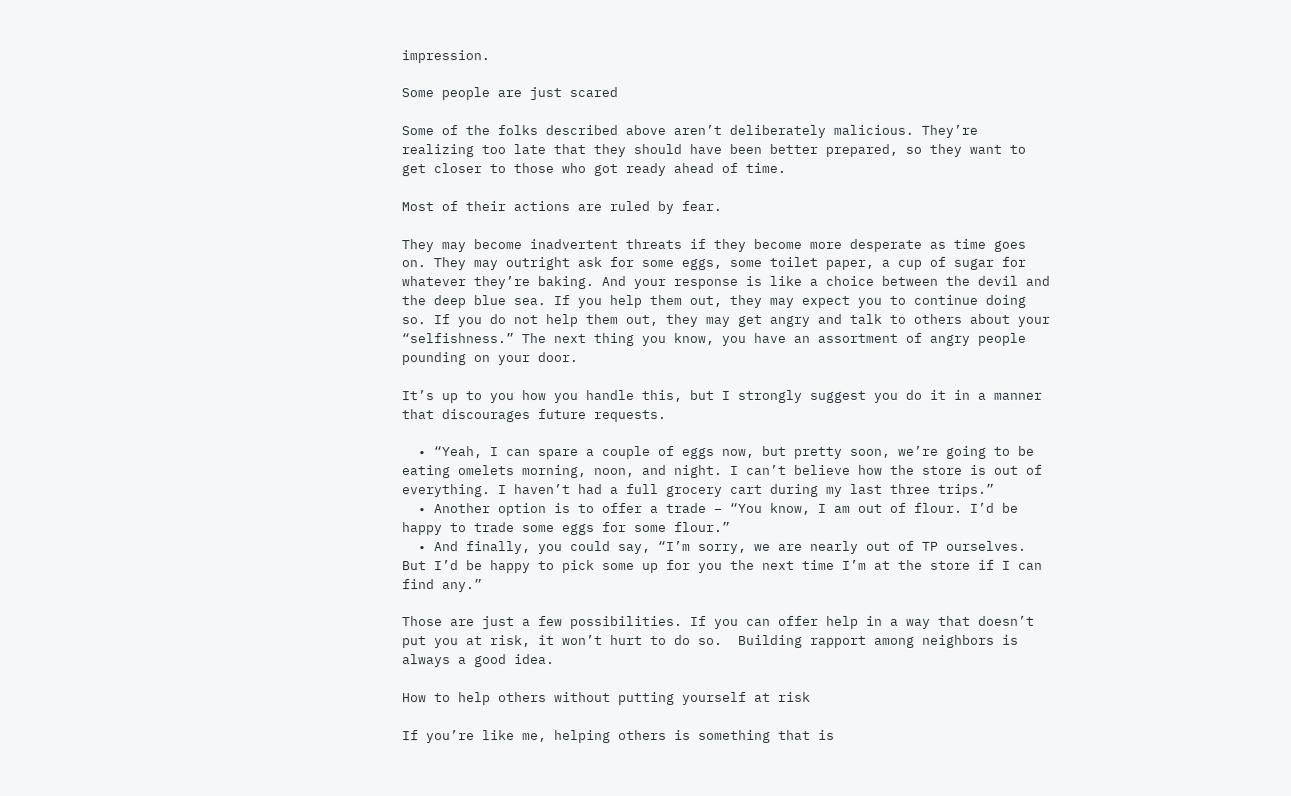impression.

Some people are just scared

Some of the folks described above aren’t deliberately malicious. They’re realizing too late that they should have been better prepared, so they want to get closer to those who got ready ahead of time.

Most of their actions are ruled by fear.

They may become inadvertent threats if they become more desperate as time goes on. They may outright ask for some eggs, some toilet paper, a cup of sugar for whatever they’re baking. And your response is like a choice between the devil and the deep blue sea. If you help them out, they may expect you to continue doing so. If you do not help them out, they may get angry and talk to others about your “selfishness.” The next thing you know, you have an assortment of angry people pounding on your door.

It’s up to you how you handle this, but I strongly suggest you do it in a manner that discourages future requests.

  • “Yeah, I can spare a couple of eggs now, but pretty soon, we’re going to be eating omelets morning, noon, and night. I can’t believe how the store is out of everything. I haven’t had a full grocery cart during my last three trips.”
  • Another option is to offer a trade – “You know, I am out of flour. I’d be happy to trade some eggs for some flour.”
  • And finally, you could say, “I’m sorry, we are nearly out of TP ourselves. But I’d be happy to pick some up for you the next time I’m at the store if I can find any.”

Those are just a few possibilities. If you can offer help in a way that doesn’t put you at risk, it won’t hurt to do so.  Building rapport among neighbors is always a good idea.

How to help others without putting yourself at risk

If you’re like me, helping others is something that is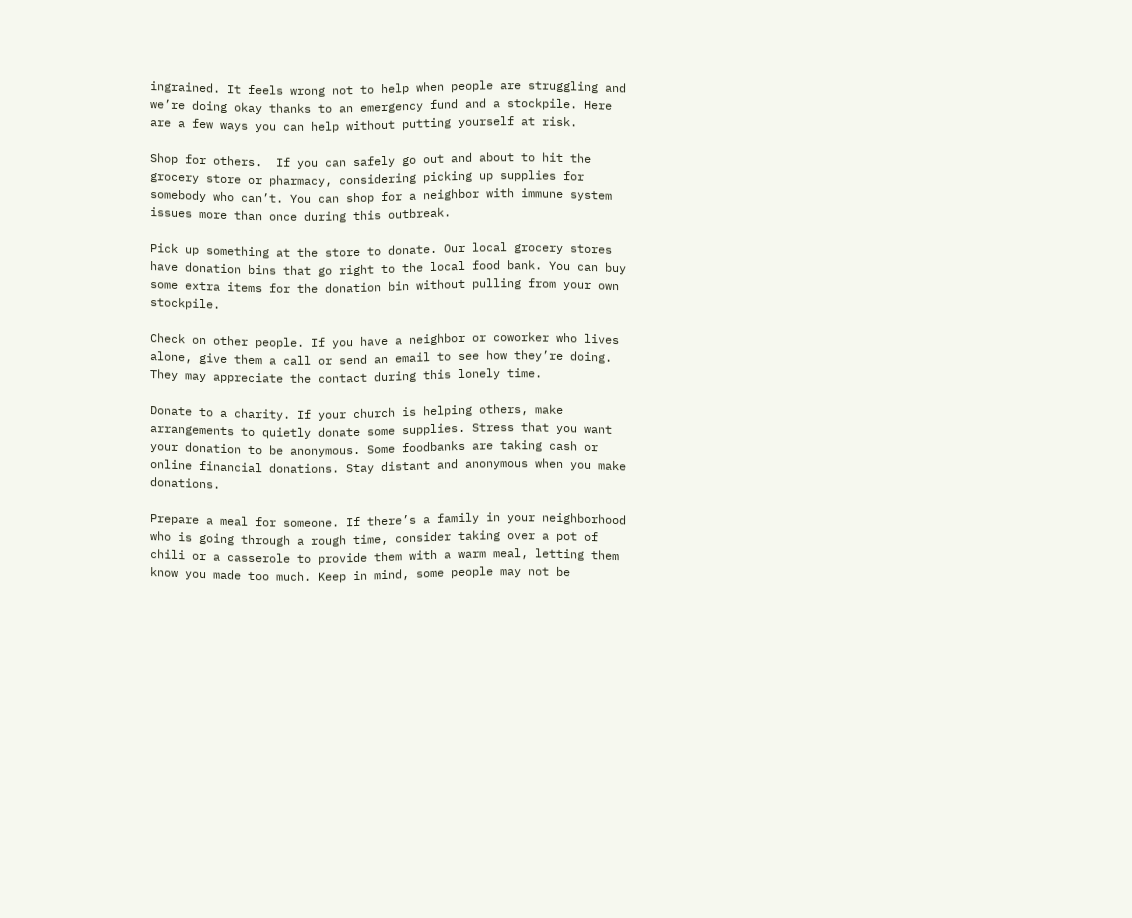ingrained. It feels wrong not to help when people are struggling and we’re doing okay thanks to an emergency fund and a stockpile. Here are a few ways you can help without putting yourself at risk.

Shop for others.  If you can safely go out and about to hit the grocery store or pharmacy, considering picking up supplies for somebody who can’t. You can shop for a neighbor with immune system issues more than once during this outbreak.

Pick up something at the store to donate. Our local grocery stores have donation bins that go right to the local food bank. You can buy some extra items for the donation bin without pulling from your own stockpile.

Check on other people. If you have a neighbor or coworker who lives alone, give them a call or send an email to see how they’re doing. They may appreciate the contact during this lonely time.

Donate to a charity. If your church is helping others, make arrangements to quietly donate some supplies. Stress that you want your donation to be anonymous. Some foodbanks are taking cash or online financial donations. Stay distant and anonymous when you make donations.

Prepare a meal for someone. If there’s a family in your neighborhood who is going through a rough time, consider taking over a pot of chili or a casserole to provide them with a warm meal, letting them know you made too much. Keep in mind, some people may not be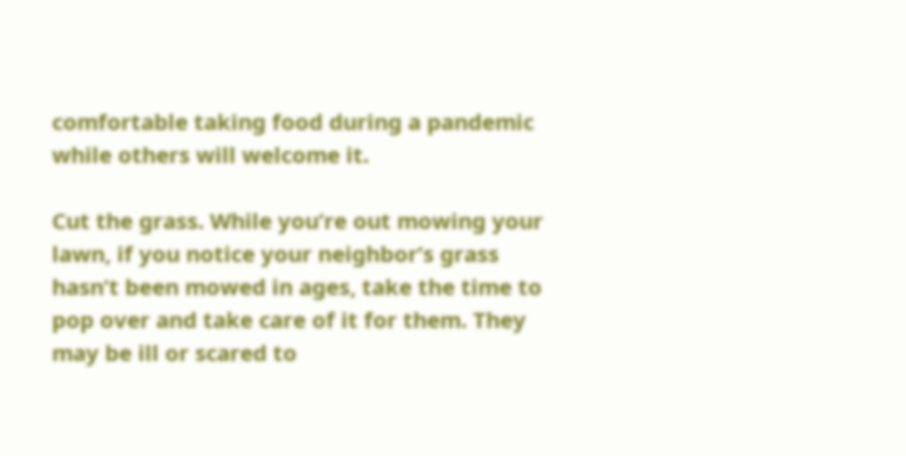comfortable taking food during a pandemic while others will welcome it.

Cut the grass. While you’re out mowing your lawn, if you notice your neighbor’s grass hasn’t been mowed in ages, take the time to pop over and take care of it for them. They may be ill or scared to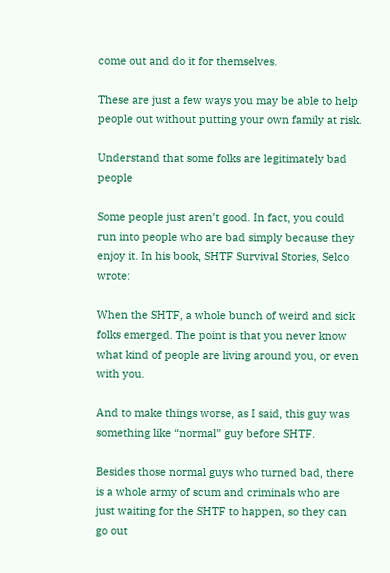come out and do it for themselves.

These are just a few ways you may be able to help people out without putting your own family at risk.

Understand that some folks are legitimately bad people

Some people just aren’t good. In fact, you could run into people who are bad simply because they enjoy it. In his book, SHTF Survival Stories, Selco wrote:

When the SHTF, a whole bunch of weird and sick folks emerged. The point is that you never know what kind of people are living around you, or even with you.

And to make things worse, as I said, this guy was something like “normal” guy before SHTF.

Besides those normal guys who turned bad, there is a whole army of scum and criminals who are just waiting for the SHTF to happen, so they can go out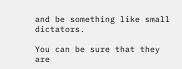and be something like small dictators.

You can be sure that they are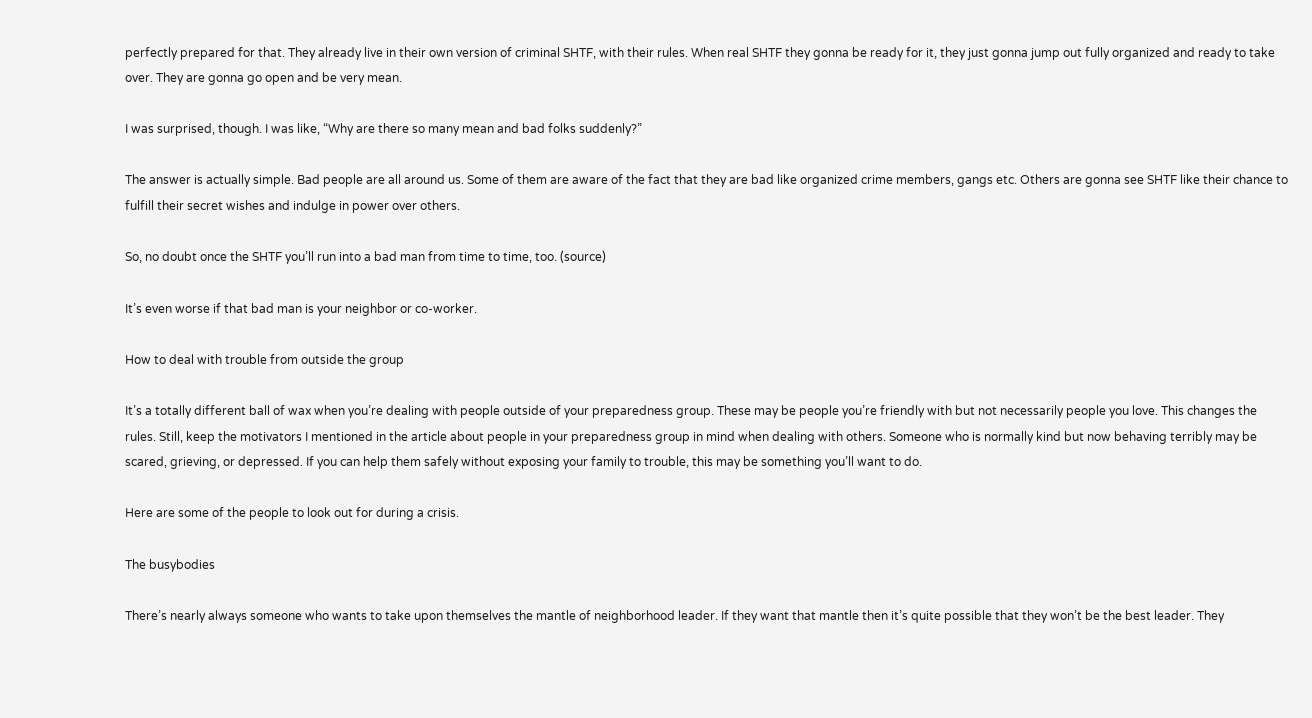perfectly prepared for that. They already live in their own version of criminal SHTF, with their rules. When real SHTF they gonna be ready for it, they just gonna jump out fully organized and ready to take over. They are gonna go open and be very mean.

I was surprised, though. I was like, “Why are there so many mean and bad folks suddenly?”

The answer is actually simple. Bad people are all around us. Some of them are aware of the fact that they are bad like organized crime members, gangs etc. Others are gonna see SHTF like their chance to fulfill their secret wishes and indulge in power over others.

So, no doubt once the SHTF you’ll run into a bad man from time to time, too. (source)

It’s even worse if that bad man is your neighbor or co-worker.

How to deal with trouble from outside the group

It’s a totally different ball of wax when you’re dealing with people outside of your preparedness group. These may be people you’re friendly with but not necessarily people you love. This changes the rules. Still, keep the motivators I mentioned in the article about people in your preparedness group in mind when dealing with others. Someone who is normally kind but now behaving terribly may be scared, grieving, or depressed. If you can help them safely without exposing your family to trouble, this may be something you’ll want to do.

Here are some of the people to look out for during a crisis.

The busybodies

There’s nearly always someone who wants to take upon themselves the mantle of neighborhood leader. If they want that mantle then it’s quite possible that they won’t be the best leader. They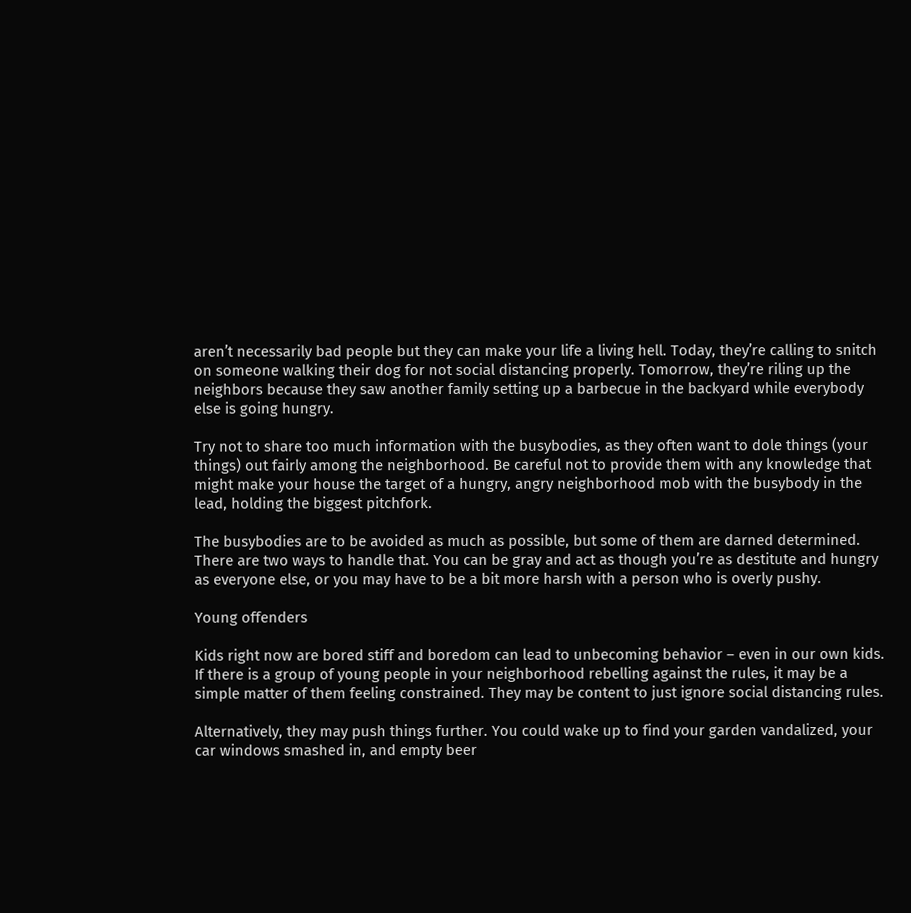aren’t necessarily bad people but they can make your life a living hell. Today, they’re calling to snitch on someone walking their dog for not social distancing properly. Tomorrow, they’re riling up the neighbors because they saw another family setting up a barbecue in the backyard while everybody else is going hungry.

Try not to share too much information with the busybodies, as they often want to dole things (your things) out fairly among the neighborhood. Be careful not to provide them with any knowledge that might make your house the target of a hungry, angry neighborhood mob with the busybody in the lead, holding the biggest pitchfork.

The busybodies are to be avoided as much as possible, but some of them are darned determined. There are two ways to handle that. You can be gray and act as though you’re as destitute and hungry as everyone else, or you may have to be a bit more harsh with a person who is overly pushy.

Young offenders

Kids right now are bored stiff and boredom can lead to unbecoming behavior – even in our own kids. If there is a group of young people in your neighborhood rebelling against the rules, it may be a simple matter of them feeling constrained. They may be content to just ignore social distancing rules.

Alternatively, they may push things further. You could wake up to find your garden vandalized, your car windows smashed in, and empty beer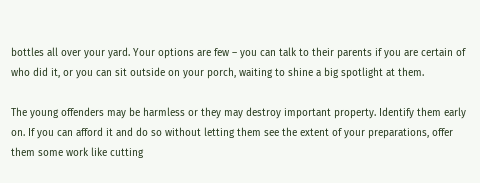bottles all over your yard. Your options are few – you can talk to their parents if you are certain of who did it, or you can sit outside on your porch, waiting to shine a big spotlight at them.

The young offenders may be harmless or they may destroy important property. Identify them early on. If you can afford it and do so without letting them see the extent of your preparations, offer them some work like cutting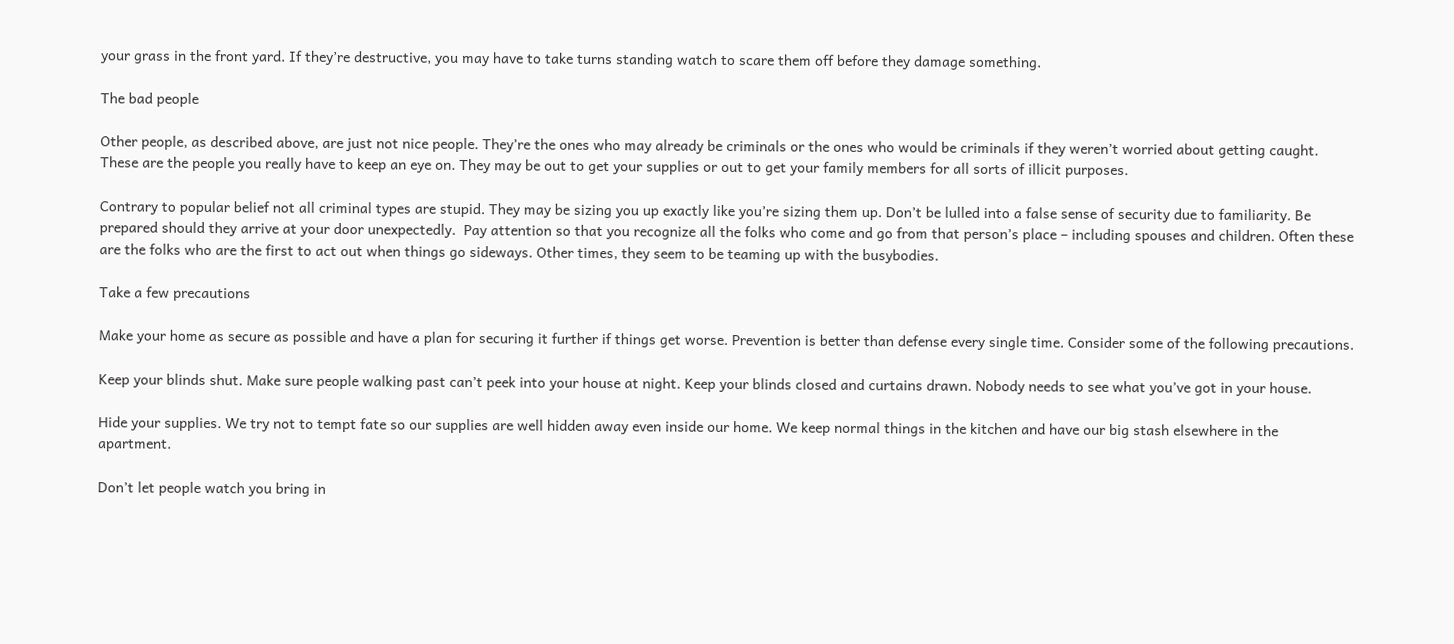your grass in the front yard. If they’re destructive, you may have to take turns standing watch to scare them off before they damage something.

The bad people

Other people, as described above, are just not nice people. They’re the ones who may already be criminals or the ones who would be criminals if they weren’t worried about getting caught. These are the people you really have to keep an eye on. They may be out to get your supplies or out to get your family members for all sorts of illicit purposes.

Contrary to popular belief not all criminal types are stupid. They may be sizing you up exactly like you’re sizing them up. Don’t be lulled into a false sense of security due to familiarity. Be prepared should they arrive at your door unexpectedly.  Pay attention so that you recognize all the folks who come and go from that person’s place – including spouses and children. Often these are the folks who are the first to act out when things go sideways. Other times, they seem to be teaming up with the busybodies.

Take a few precautions

Make your home as secure as possible and have a plan for securing it further if things get worse. Prevention is better than defense every single time. Consider some of the following precautions.

Keep your blinds shut. Make sure people walking past can’t peek into your house at night. Keep your blinds closed and curtains drawn. Nobody needs to see what you’ve got in your house.

Hide your supplies. We try not to tempt fate so our supplies are well hidden away even inside our home. We keep normal things in the kitchen and have our big stash elsewhere in the apartment.

Don’t let people watch you bring in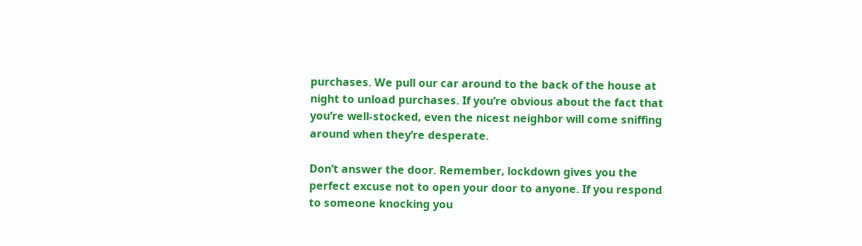purchases. We pull our car around to the back of the house at night to unload purchases. If you’re obvious about the fact that you’re well-stocked, even the nicest neighbor will come sniffing around when they’re desperate.

Don’t answer the door. Remember, lockdown gives you the perfect excuse not to open your door to anyone. If you respond to someone knocking you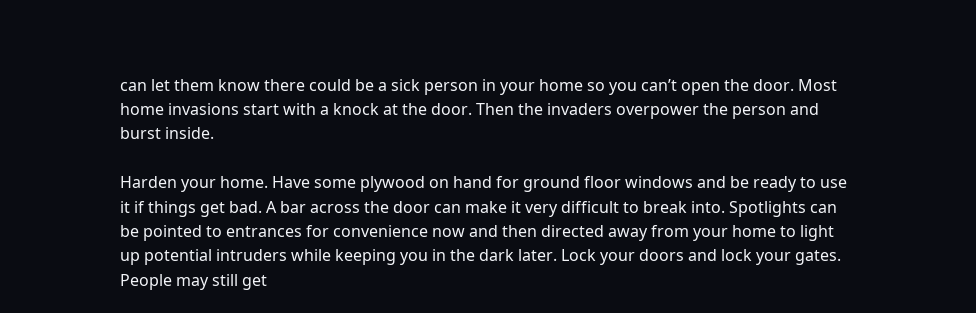can let them know there could be a sick person in your home so you can’t open the door. Most home invasions start with a knock at the door. Then the invaders overpower the person and burst inside.

Harden your home. Have some plywood on hand for ground floor windows and be ready to use it if things get bad. A bar across the door can make it very difficult to break into. Spotlights can be pointed to entrances for convenience now and then directed away from your home to light up potential intruders while keeping you in the dark later. Lock your doors and lock your gates. People may still get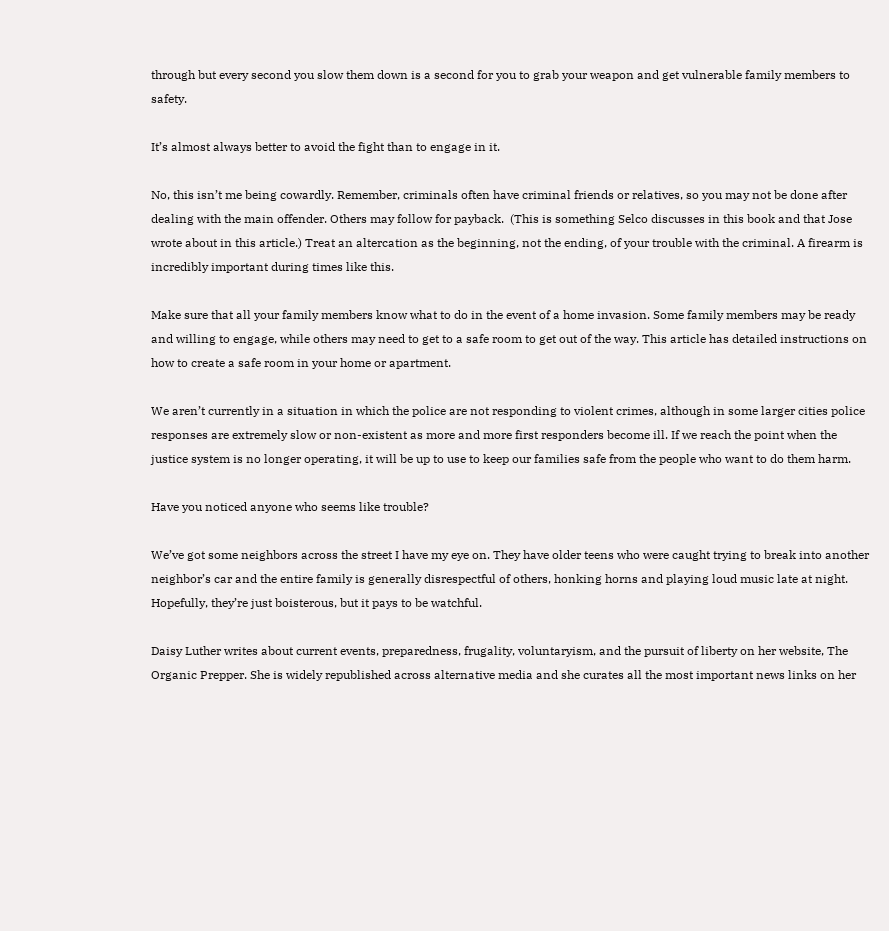through but every second you slow them down is a second for you to grab your weapon and get vulnerable family members to safety.

It’s almost always better to avoid the fight than to engage in it.

No, this isn’t me being cowardly. Remember, criminals often have criminal friends or relatives, so you may not be done after dealing with the main offender. Others may follow for payback.  (This is something Selco discusses in this book and that Jose wrote about in this article.) Treat an altercation as the beginning, not the ending, of your trouble with the criminal. A firearm is incredibly important during times like this.

Make sure that all your family members know what to do in the event of a home invasion. Some family members may be ready and willing to engage, while others may need to get to a safe room to get out of the way. This article has detailed instructions on how to create a safe room in your home or apartment.

We aren’t currently in a situation in which the police are not responding to violent crimes, although in some larger cities police responses are extremely slow or non-existent as more and more first responders become ill. If we reach the point when the justice system is no longer operating, it will be up to use to keep our families safe from the people who want to do them harm.

Have you noticed anyone who seems like trouble?

We’ve got some neighbors across the street I have my eye on. They have older teens who were caught trying to break into another neighbor’s car and the entire family is generally disrespectful of others, honking horns and playing loud music late at night. Hopefully, they’re just boisterous, but it pays to be watchful.

Daisy Luther writes about current events, preparedness, frugality, voluntaryism, and the pursuit of liberty on her website, The Organic Prepper. She is widely republished across alternative media and she curates all the most important news links on her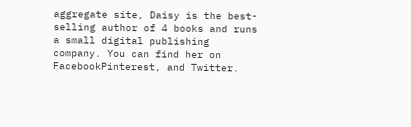aggregate site, Daisy is the best-selling author of 4 books and runs a small digital publishing company. You can find her on FacebookPinterest, and Twitter.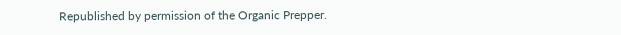Republished by permission of the Organic Prepper.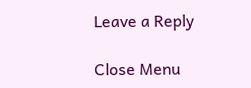Leave a Reply

Close Menu